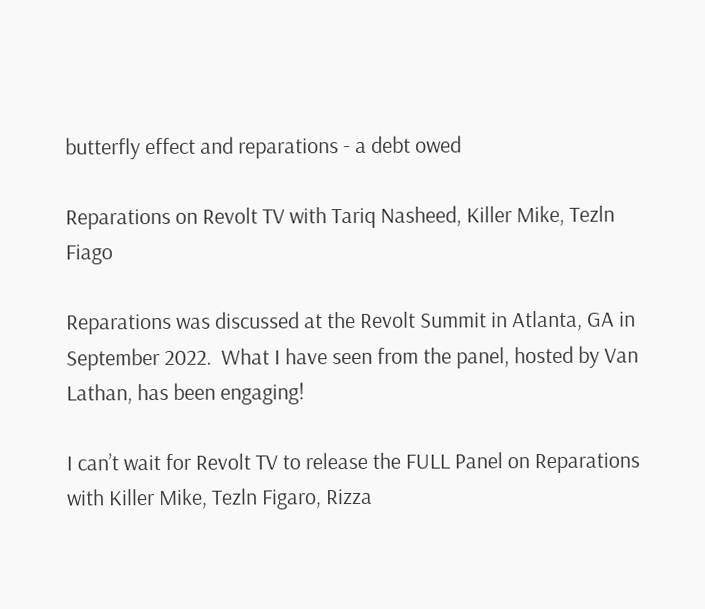butterfly effect and reparations - a debt owed

Reparations on Revolt TV with Tariq Nasheed, Killer Mike, Tezln Fiago

Reparations was discussed at the Revolt Summit in Atlanta, GA in September 2022.  What I have seen from the panel, hosted by Van Lathan, has been engaging!

I can’t wait for Revolt TV to release the FULL Panel on Reparations with Killer Mike, Tezln Figaro, Rizza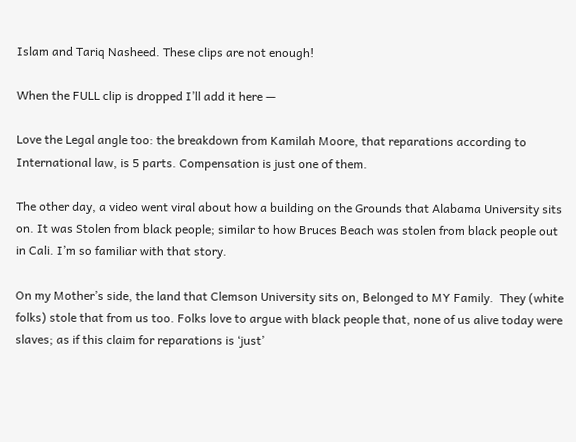Islam and Tariq Nasheed. These clips are not enough!

When the FULL clip is dropped I’ll add it here —

Love the Legal angle too: the breakdown from Kamilah Moore, that reparations according to International law, is 5 parts. Compensation is just one of them.

The other day, a video went viral about how a building on the Grounds that Alabama University sits on. It was Stolen from black people; similar to how Bruces Beach was stolen from black people out in Cali. I’m so familiar with that story.

On my Mother’s side, the land that Clemson University sits on, Belonged to MY Family.  They (white folks) stole that from us too. Folks love to argue with black people that, none of us alive today were slaves; as if this claim for reparations is ‘just’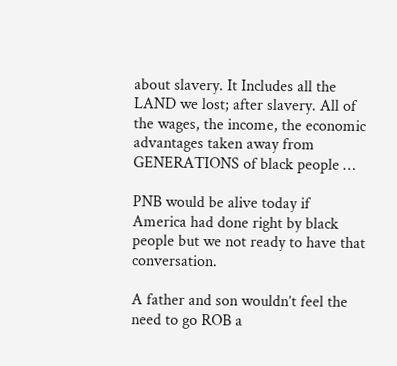about slavery. It Includes all the LAND we lost; after slavery. All of the wages, the income, the economic advantages taken away from GENERATIONS of black people …

PNB would be alive today if America had done right by black people but we not ready to have that conversation.

A father and son wouldn’t feel the need to go ROB a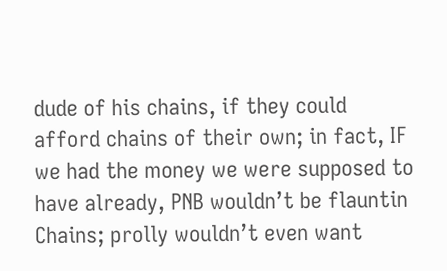dude of his chains, if they could afford chains of their own; in fact, IF we had the money we were supposed to have already, PNB wouldn’t be flauntin Chains; prolly wouldn’t even want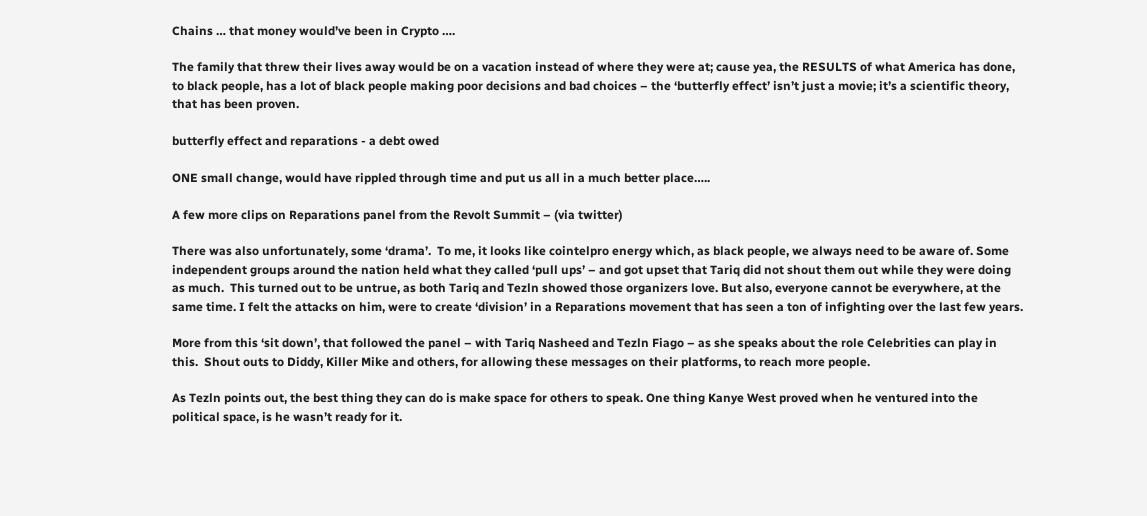Chains … that money would’ve been in Crypto ….

The family that threw their lives away would be on a vacation instead of where they were at; cause yea, the RESULTS of what America has done, to black people, has a lot of black people making poor decisions and bad choices – the ‘butterfly effect’ isn’t just a movie; it’s a scientific theory, that has been proven.

butterfly effect and reparations - a debt owed

ONE small change, would have rippled through time and put us all in a much better place…..

A few more clips on Reparations panel from the Revolt Summit – (via twitter)

There was also unfortunately, some ‘drama’.  To me, it looks like cointelpro energy which, as black people, we always need to be aware of. Some independent groups around the nation held what they called ‘pull ups’ – and got upset that Tariq did not shout them out while they were doing as much.  This turned out to be untrue, as both Tariq and Tezln showed those organizers love. But also, everyone cannot be everywhere, at the same time. I felt the attacks on him, were to create ‘division’ in a Reparations movement that has seen a ton of infighting over the last few years.

More from this ‘sit down’, that followed the panel – with Tariq Nasheed and Tezln Fiago – as she speaks about the role Celebrities can play in this.  Shout outs to Diddy, Killer Mike and others, for allowing these messages on their platforms, to reach more people.

As Tezln points out, the best thing they can do is make space for others to speak. One thing Kanye West proved when he ventured into the political space, is he wasn’t ready for it.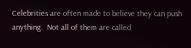Celebrities are often made to believe they can push anything.  Not all of them are called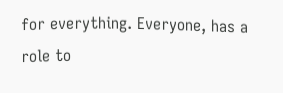for everything. Everyone, has a role to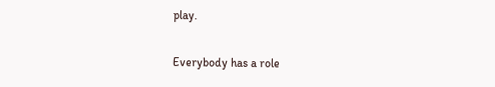play.

Everybody has a role